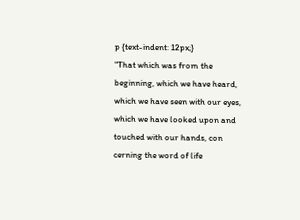p {text-indent: 12px;}
"That which was from the beginning, which we have heard, which we have seen with our eyes, which we have looked upon and touched with our hands, con
cerning the word of life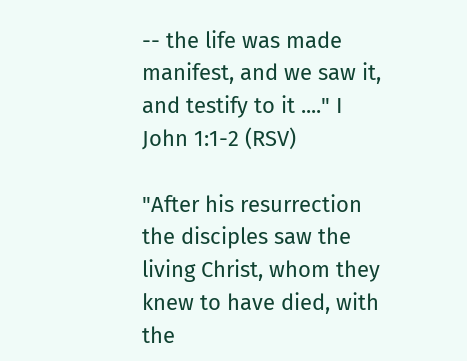-- the life was made manifest, and we saw it, and testify to it ...." I John 1:1-2 (RSV)

"After his resurrection the disciples saw the living Christ, whom they knew to have died, with the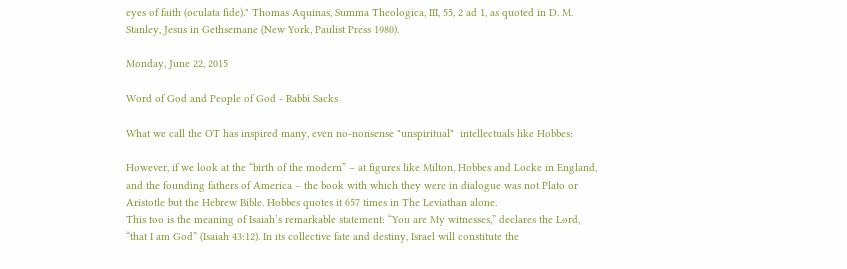eyes of faith (oculata fide)." Thomas Aquinas, Summa Theologica, III, 55, 2 ad 1, as quoted in D. M. Stanley, Jesus in Gethsemane (New York, Paulist Press 1980).

Monday, June 22, 2015

Word of God and People of God - Rabbi Sacks

What we call the OT has inspired many, even no-nonsense "unspiritual"  intellectuals like Hobbes:

However, if we look at the “birth of the modern” – at figures like Milton, Hobbes and Locke in England, and the founding fathers of America – the book with which they were in dialogue was not Plato or Aristotle but the Hebrew Bible. Hobbes quotes it 657 times in The Leviathan alone.
This too is the meaning of Isaiah’s remarkable statement: “You are My witnesses,” declares the Lord, “that I am God” (Isaiah 43:12). In its collective fate and destiny, Israel will constitute the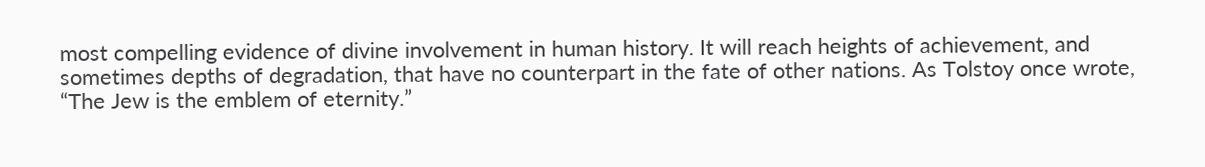most compelling evidence of divine involvement in human history. It will reach heights of achievement, and sometimes depths of degradation, that have no counterpart in the fate of other nations. As Tolstoy once wrote, “The Jew is the emblem of eternity.”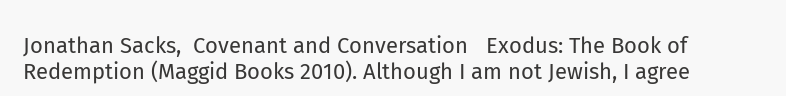Jonathan Sacks,  Covenant and Conversation   Exodus: The Book of Redemption (Maggid Books 2010). Although I am not Jewish, I agree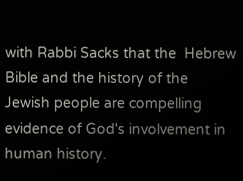with Rabbi Sacks that the  Hebrew Bible and the history of the Jewish people are compelling evidence of God's involvement in human history.